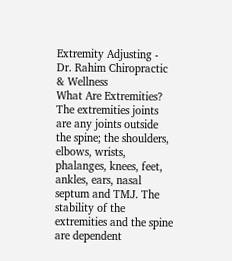Extremity Adjusting - Dr. Rahim Chiropractic & Wellness
What Are Extremities? The extremities joints are any joints outside the spine; the shoulders, elbows, wrists, phalanges, knees, feet, ankles, ears, nasal septum and TMJ. The stability of the extremities and the spine are dependent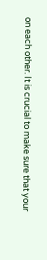on each other. It is crucial to make sure that your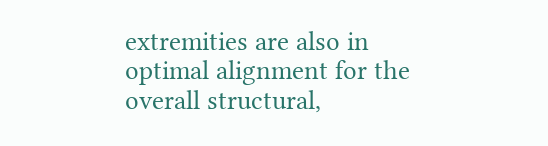extremities are also in optimal alignment for the overall structural,